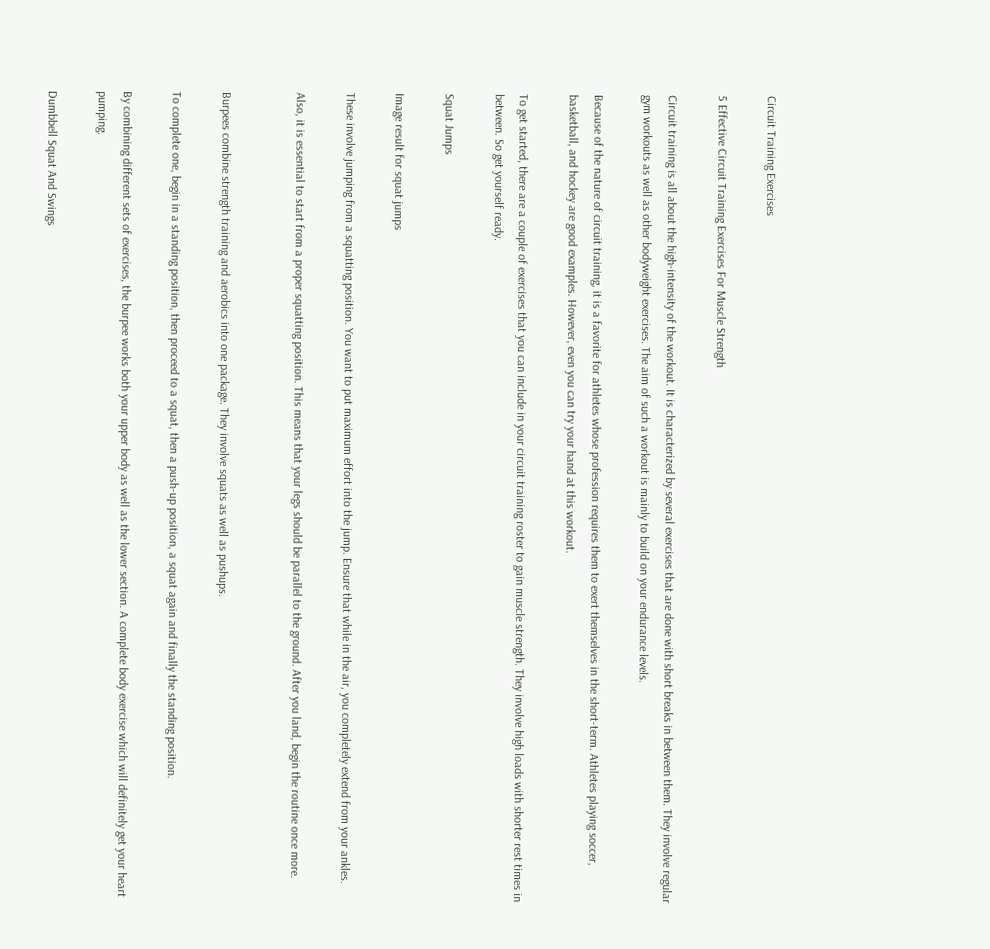Circuit Training Exercises

5 Effective Circuit Training Exercises For Muscle Strength

Circuit training is all about the high-intensity of the workout. It is characterized by several exercises that are done with short breaks in between them. They involve regular gym workouts as well as other bodyweight exercises. The aim of such a workout is mainly to build on your endurance levels.

Because of the nature of circuit training, it is a favorite for athletes whose profession requires them to exert themselves in the short-term. Athletes playing soccer, basketball, and hockey are good examples. However, even you can try your hand at this workout.

To get started, there are a couple of exercises that you can include in your circuit training roster to gain muscle strength. They involve high loads with shorter rest times in between. So get yourself ready.

Squat Jumps

Image result for squat jumps

These involve jumping from a squatting position. You want to put maximum effort into the jump. Ensure that while in the air, you completely extend from your ankles.

Also, it is essential to start from a proper squatting position. This means that your legs should be parallel to the ground. After you land, begin the routine once more.


Burpees combine strength training and aerobics into one package. They involve squats as well as pushups.

To complete one, begin in a standing position, then proceed to a squat, then a push-up position, a squat again and finally the standing position.

By combining different sets of exercises, the burpee works both your upper body as well as the lower section. A complete body exercise which will definitely get your heart pumping.

Dumbbell Squat And Swings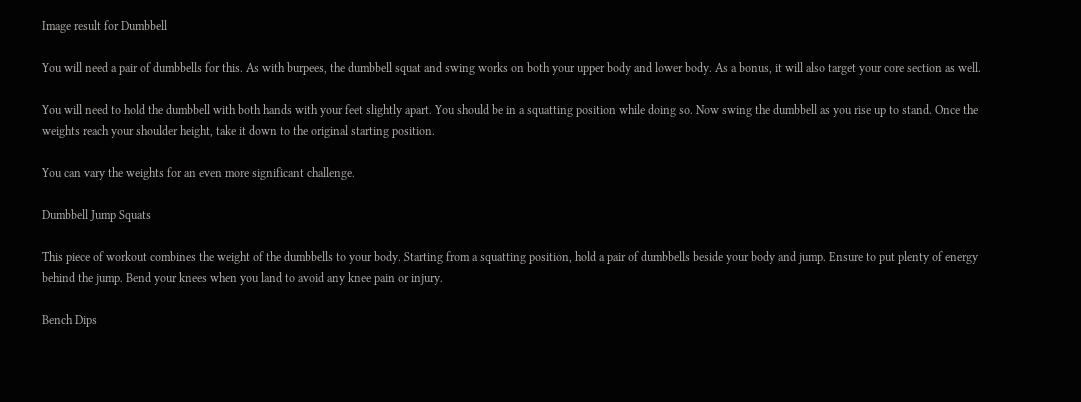Image result for Dumbbell

You will need a pair of dumbbells for this. As with burpees, the dumbbell squat and swing works on both your upper body and lower body. As a bonus, it will also target your core section as well.

You will need to hold the dumbbell with both hands with your feet slightly apart. You should be in a squatting position while doing so. Now swing the dumbbell as you rise up to stand. Once the weights reach your shoulder height, take it down to the original starting position.

You can vary the weights for an even more significant challenge.

Dumbbell Jump Squats

This piece of workout combines the weight of the dumbbells to your body. Starting from a squatting position, hold a pair of dumbbells beside your body and jump. Ensure to put plenty of energy behind the jump. Bend your knees when you land to avoid any knee pain or injury.

Bench Dips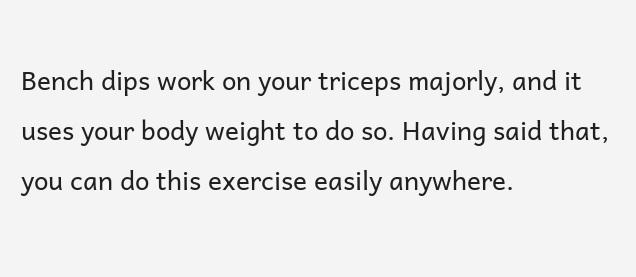Bench dips work on your triceps majorly, and it uses your body weight to do so. Having said that, you can do this exercise easily anywhere.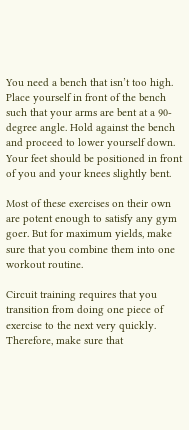You need a bench that isn’t too high. Place yourself in front of the bench such that your arms are bent at a 90-degree angle. Hold against the bench and proceed to lower yourself down. Your feet should be positioned in front of you and your knees slightly bent.

Most of these exercises on their own are potent enough to satisfy any gym goer. But for maximum yields, make sure that you combine them into one workout routine.

Circuit training requires that you transition from doing one piece of exercise to the next very quickly. Therefore, make sure that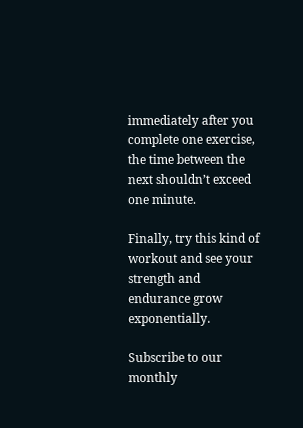immediately after you complete one exercise, the time between the next shouldn’t exceed one minute.

Finally, try this kind of workout and see your strength and endurance grow exponentially.

Subscribe to our monthly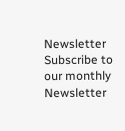Newsletter
Subscribe to our monthly Newsletter